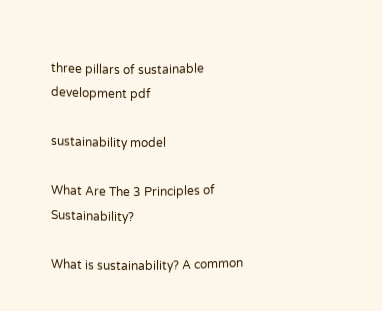three pillars of sustainable development pdf

sustainability model

What Are The 3 Principles of Sustainability?

What is sustainability? A common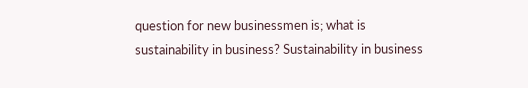question for new businessmen is; what is sustainability in business? Sustainability in business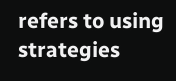refers to using strategies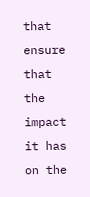that ensure that the impact it has on the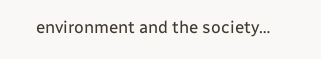environment and the society…